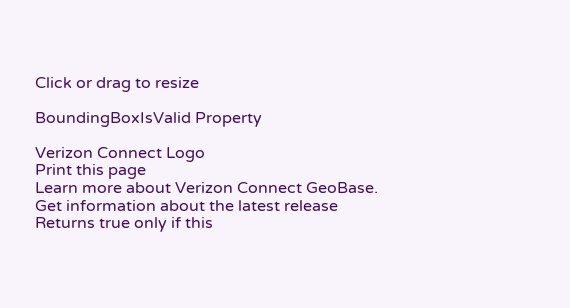Click or drag to resize

BoundingBoxIsValid Property

Verizon Connect Logo
Print this page
Learn more about Verizon Connect GeoBase.
Get information about the latest release
Returns true only if this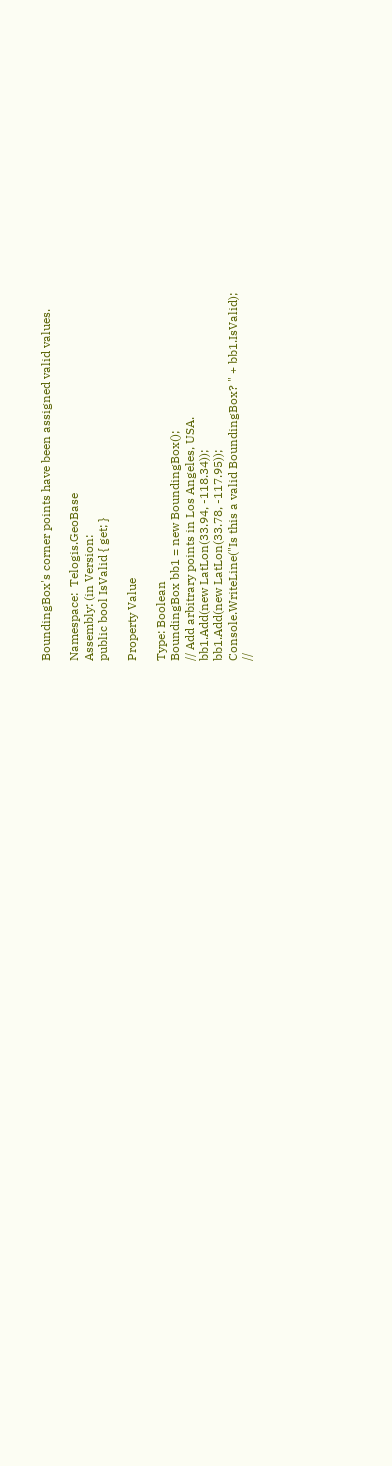BoundingBox's corner points have been assigned valid values.

Namespace:  Telogis.GeoBase
Assembly: (in Version:
public bool IsValid { get; }

Property Value

Type: Boolean
BoundingBox bb1 = new BoundingBox();
// Add arbitrary points in Los Angeles, USA.
bb1.Add(new LatLon(33.94, -118.34));
bb1.Add(new LatLon(33.78, -117.95));
Console.WriteLine("Is this a valid BoundingBox? " + bb1.IsValid);
//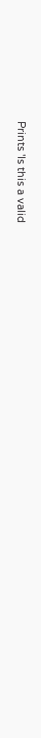Prints 'Is this a valid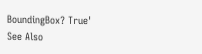BoundingBox? True'
See Also